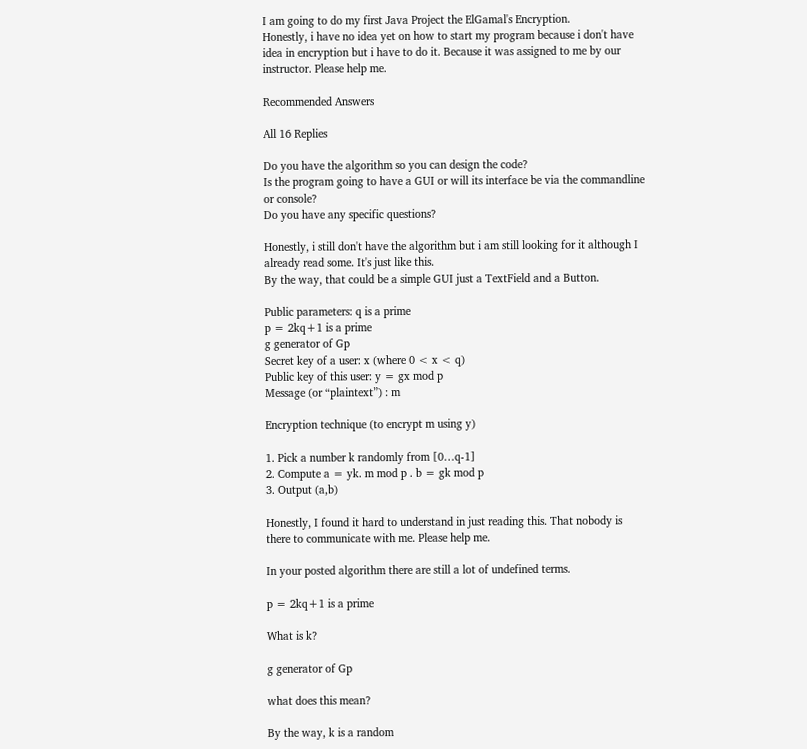I am going to do my first Java Project the ElGamal's Encryption.
Honestly, i have no idea yet on how to start my program because i don't have idea in encryption but i have to do it. Because it was assigned to me by our instructor. Please help me.

Recommended Answers

All 16 Replies

Do you have the algorithm so you can design the code?
Is the program going to have a GUI or will its interface be via the commandline or console?
Do you have any specific questions?

Honestly, i still don't have the algorithm but i am still looking for it although I already read some. It's just like this.
By the way, that could be a simple GUI just a TextField and a Button.

Public parameters: q is a prime
p = 2kq+1 is a prime
g generator of Gp
Secret key of a user: x (where 0 < x < q)
Public key of this user: y = gx mod p
Message (or “plaintext”) : m

Encryption technique (to encrypt m using y)

1. Pick a number k randomly from [0…q-1]
2. Compute a = yk. m mod p . b = gk mod p
3. Output (a,b)

Honestly, I found it hard to understand in just reading this. That nobody is there to communicate with me. Please help me.

In your posted algorithm there are still a lot of undefined terms.

p = 2kq+1 is a prime

What is k?

g generator of Gp

what does this mean?

By the way, k is a random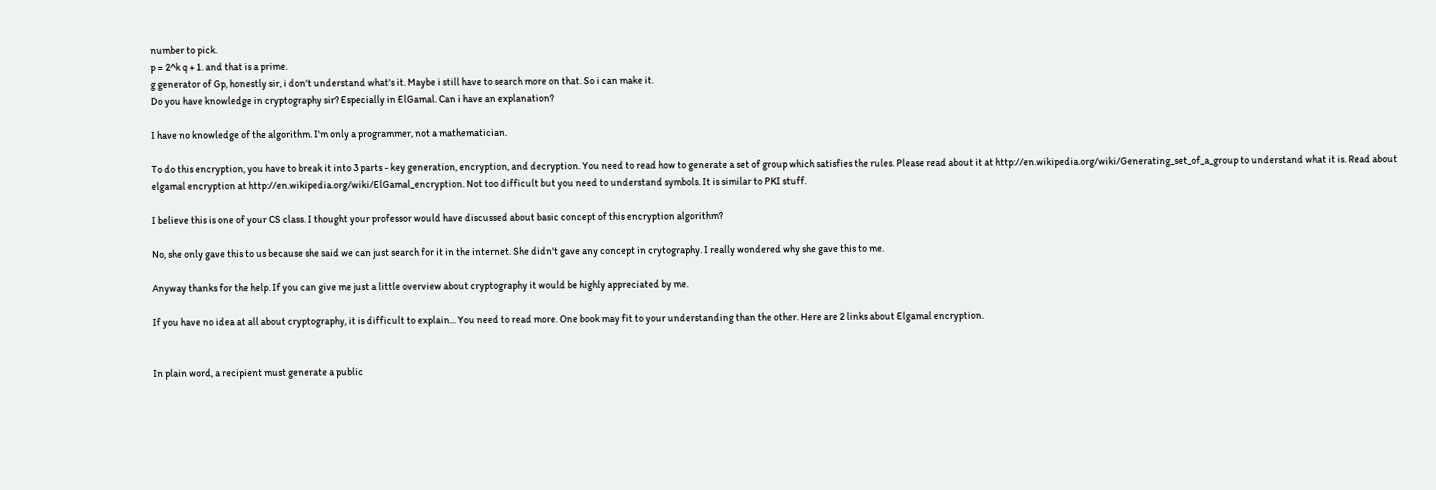number to pick.
p = 2^k q + 1. and that is a prime.
g generator of Gp, honestly sir, i don't understand what's it. Maybe i still have to search more on that. So i can make it.
Do you have knowledge in cryptography sir? Especially in ElGamal. Can i have an explanation?

I have no knowledge of the algorithm. I'm only a programmer, not a mathematician.

To do this encryption, you have to break it into 3 parts - key generation, encryption, and decryption. You need to read how to generate a set of group which satisfies the rules. Please read about it at http://en.wikipedia.org/wiki/Generating_set_of_a_group to understand what it is. Read about elgamal encryption at http://en.wikipedia.org/wiki/ElGamal_encryption. Not too difficult but you need to understand symbols. It is similar to PKI stuff.

I believe this is one of your CS class. I thought your professor would have discussed about basic concept of this encryption algorithm?

No, she only gave this to us because she said we can just search for it in the internet. She didn't gave any concept in crytography. I really wondered why she gave this to me.

Anyway thanks for the help. If you can give me just a little overview about cryptography it would be highly appreciated by me.

If you have no idea at all about cryptography, it is difficult to explain... You need to read more. One book may fit to your understanding than the other. Here are 2 links about Elgamal encryption.


In plain word, a recipient must generate a public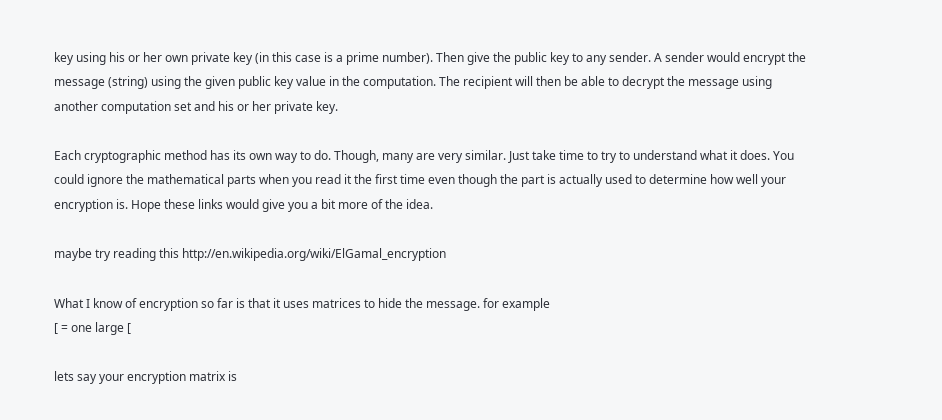key using his or her own private key (in this case is a prime number). Then give the public key to any sender. A sender would encrypt the message (string) using the given public key value in the computation. The recipient will then be able to decrypt the message using another computation set and his or her private key.

Each cryptographic method has its own way to do. Though, many are very similar. Just take time to try to understand what it does. You could ignore the mathematical parts when you read it the first time even though the part is actually used to determine how well your encryption is. Hope these links would give you a bit more of the idea.

maybe try reading this http://en.wikipedia.org/wiki/ElGamal_encryption

What I know of encryption so far is that it uses matrices to hide the message. for example
[ = one large [

lets say your encryption matrix is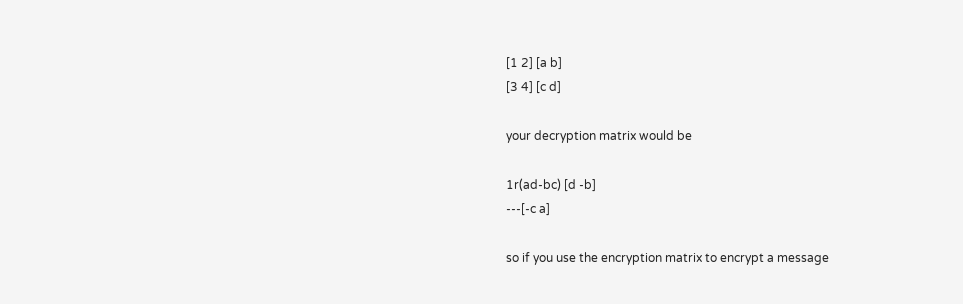[1 2] [a b]
[3 4] [c d]

your decryption matrix would be

1r(ad-bc) [d -b]
---[-c a]

so if you use the encryption matrix to encrypt a message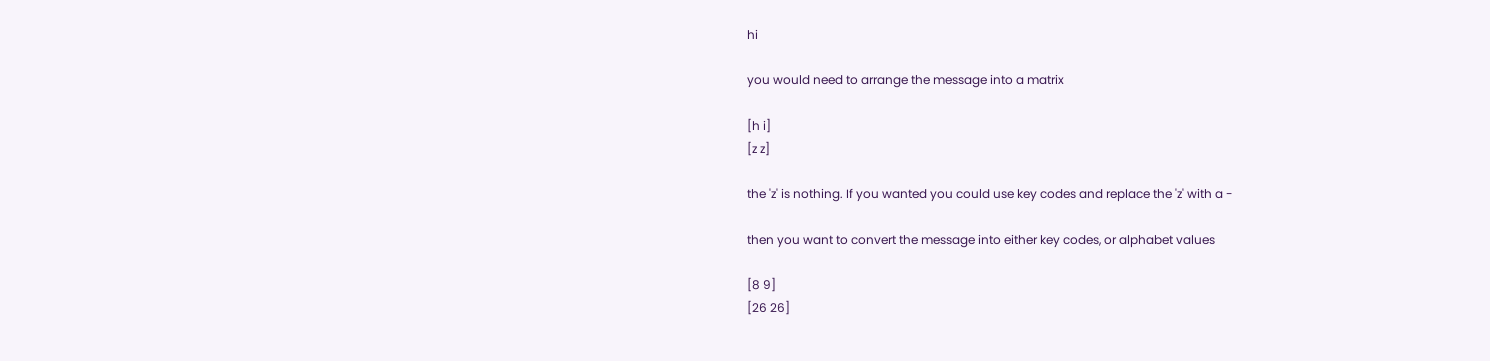hi

you would need to arrange the message into a matrix

[h i]
[z z]

the 'z' is nothing. If you wanted you could use key codes and replace the 'z' with a -

then you want to convert the message into either key codes, or alphabet values

[8 9]
[26 26]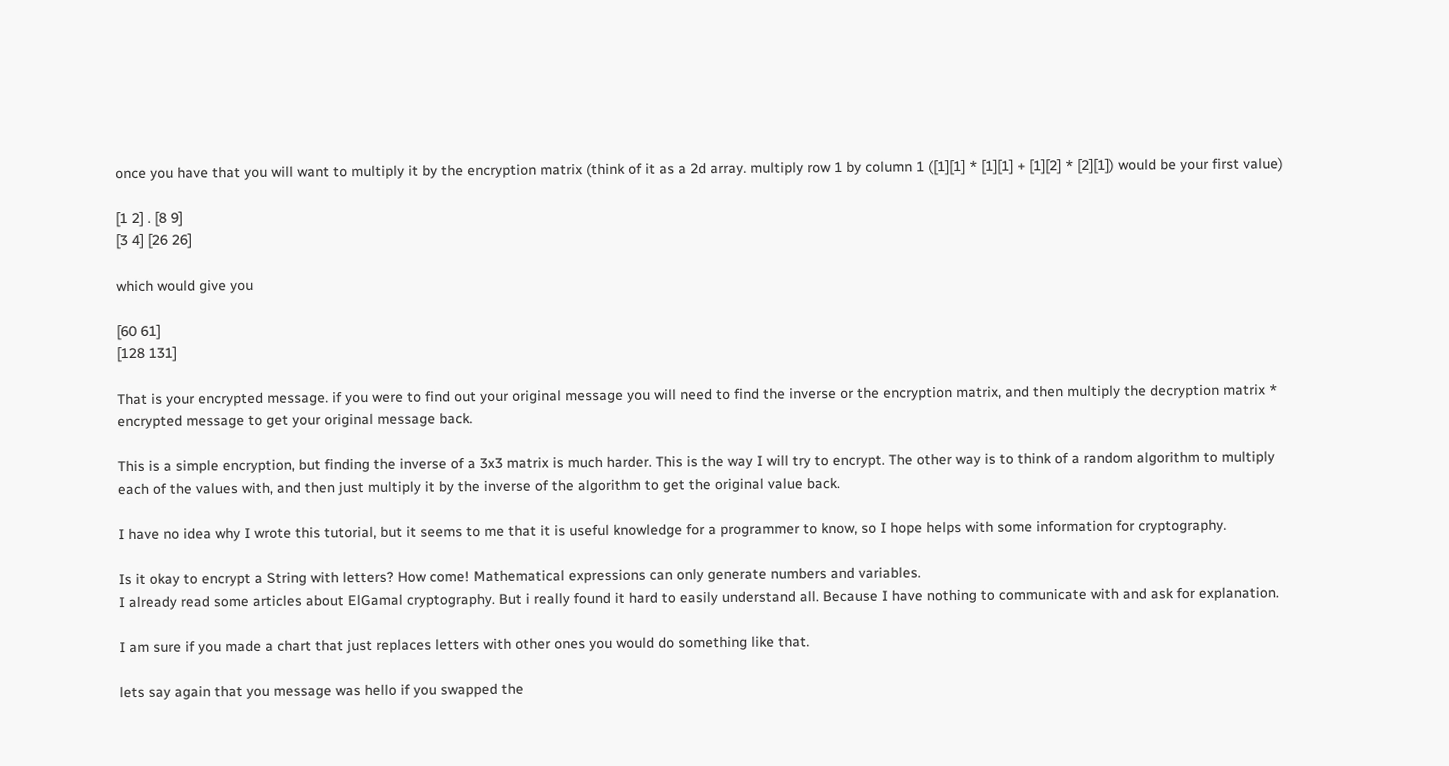once you have that you will want to multiply it by the encryption matrix (think of it as a 2d array. multiply row 1 by column 1 ([1][1] * [1][1] + [1][2] * [2][1]) would be your first value)

[1 2] . [8 9]
[3 4] [26 26]

which would give you

[60 61]
[128 131]

That is your encrypted message. if you were to find out your original message you will need to find the inverse or the encryption matrix, and then multiply the decryption matrix * encrypted message to get your original message back.

This is a simple encryption, but finding the inverse of a 3x3 matrix is much harder. This is the way I will try to encrypt. The other way is to think of a random algorithm to multiply each of the values with, and then just multiply it by the inverse of the algorithm to get the original value back.

I have no idea why I wrote this tutorial, but it seems to me that it is useful knowledge for a programmer to know, so I hope helps with some information for cryptography.

Is it okay to encrypt a String with letters? How come! Mathematical expressions can only generate numbers and variables.
I already read some articles about ElGamal cryptography. But i really found it hard to easily understand all. Because I have nothing to communicate with and ask for explanation.

I am sure if you made a chart that just replaces letters with other ones you would do something like that.

lets say again that you message was hello if you swapped the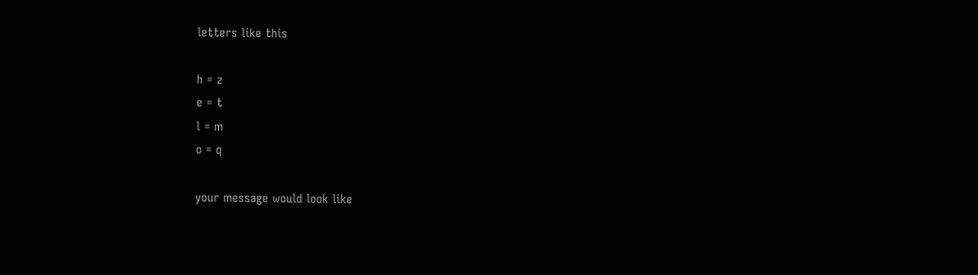letters like this

h = z
e = t
l = m
o = q

your message would look like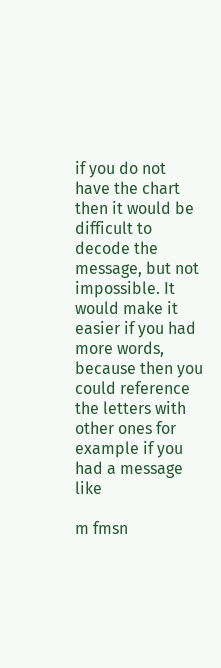if you do not have the chart then it would be difficult to decode the message, but not impossible. It would make it easier if you had more words, because then you could reference the letters with other ones for example if you had a message like

m fmsn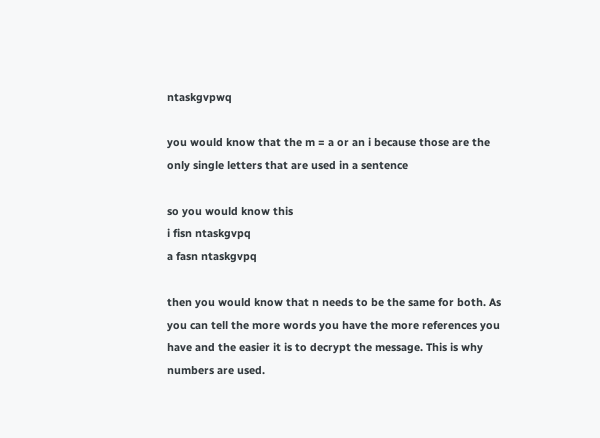ntaskgvpwq

you would know that the m = a or an i because those are the only single letters that are used in a sentence

so you would know this
i fisn ntaskgvpq
a fasn ntaskgvpq

then you would know that n needs to be the same for both. As you can tell the more words you have the more references you have and the easier it is to decrypt the message. This is why numbers are used.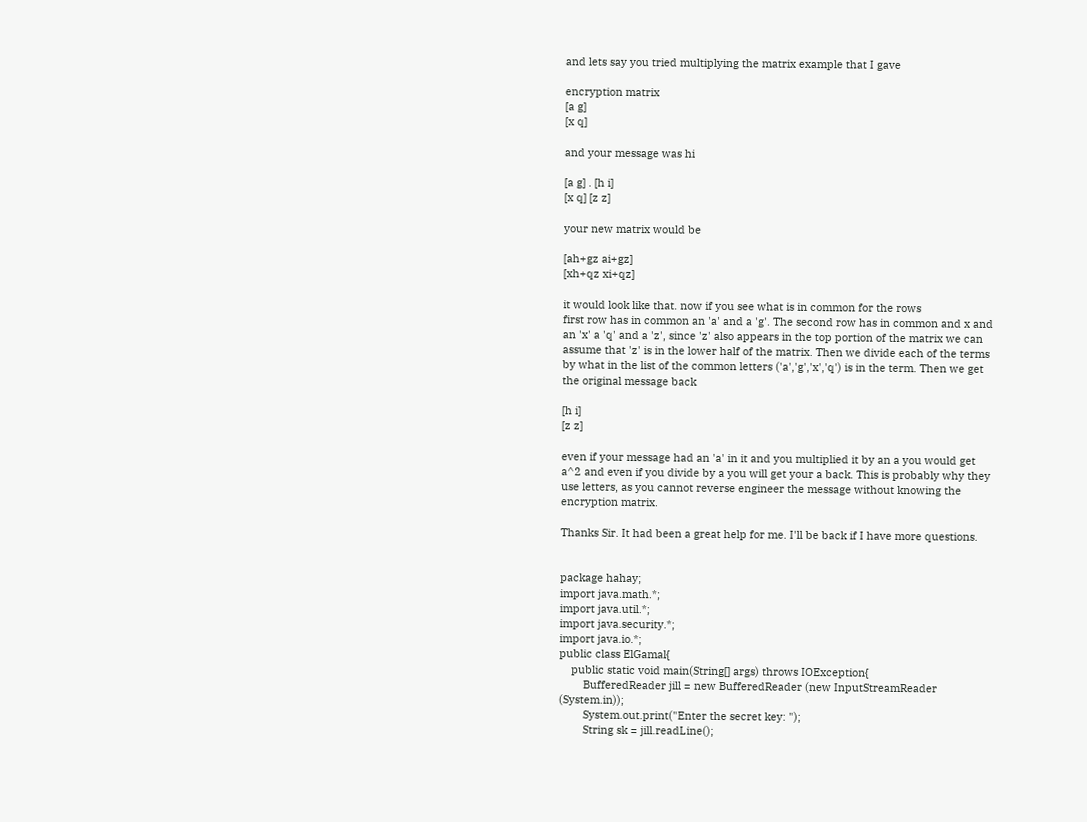and lets say you tried multiplying the matrix example that I gave

encryption matrix
[a g]
[x q]

and your message was hi

[a g] . [h i]
[x q] [z z]

your new matrix would be

[ah+gz ai+gz]
[xh+qz xi+qz]

it would look like that. now if you see what is in common for the rows
first row has in common an 'a' and a 'g'. The second row has in common and x and an 'x' a 'q' and a 'z', since 'z' also appears in the top portion of the matrix we can assume that 'z' is in the lower half of the matrix. Then we divide each of the terms by what in the list of the common letters ('a','g','x','q') is in the term. Then we get the original message back

[h i]
[z z]

even if your message had an 'a' in it and you multiplied it by an a you would get a^2 and even if you divide by a you will get your a back. This is probably why they use letters, as you cannot reverse engineer the message without knowing the encryption matrix.

Thanks Sir. It had been a great help for me. I'll be back if I have more questions.


package hahay;
import java.math.*;
import java.util.*;
import java.security.*;
import java.io.*;
public class ElGamal{
    public static void main(String[] args) throws IOException{
        BufferedReader jill = new BufferedReader (new InputStreamReader (System.in));
        System.out.print("Enter the secret key: ");
        String sk = jill.readLine();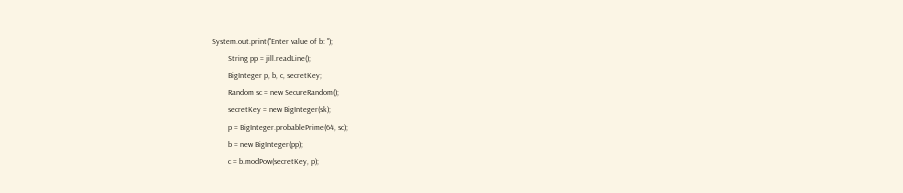System.out.print("Enter value of b: ");
        String pp = jill.readLine();
        BigInteger p, b, c, secretKey;
        Random sc = new SecureRandom();
        secretKey = new BigInteger(sk);
        p = BigInteger.probablePrime(64, sc);
        b = new BigInteger(pp);
        c = b.modPow(secretKey, p);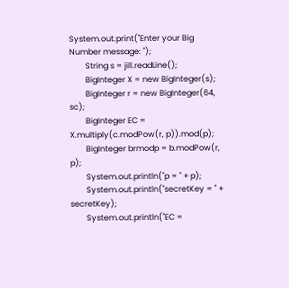System.out.print("Enter your Big Number message: ");
        String s = jill.readLine();
        BigInteger X = new BigInteger(s);
        BigInteger r = new BigInteger(64, sc);
        BigInteger EC = X.multiply(c.modPow(r, p)).mod(p);
        BigInteger brmodp = b.modPow(r, p);
        System.out.println("p = " + p);
        System.out.println("secretKey = " + secretKey);
        System.out.println("EC =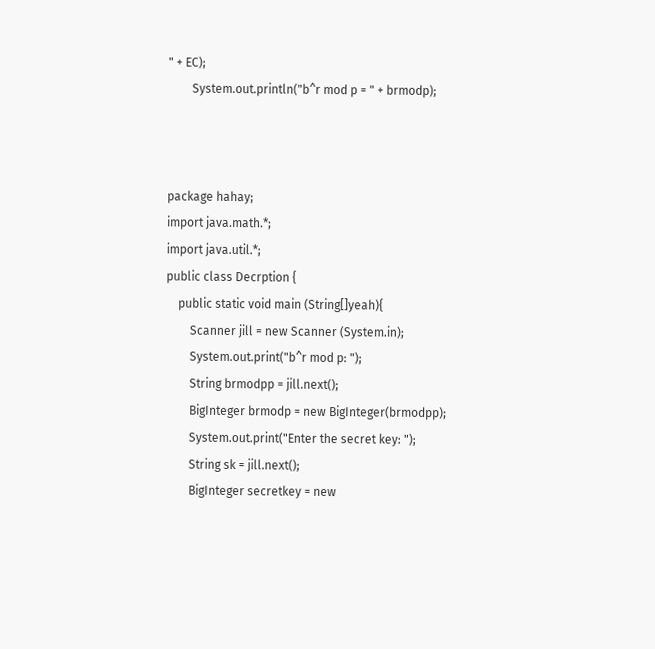" + EC);
        System.out.println("b^r mod p = " + brmodp);



package hahay;
import java.math.*;
import java.util.*;
public class Decrption {
    public static void main (String[]yeah){
        Scanner jill = new Scanner (System.in);
        System.out.print("b^r mod p: ");
        String brmodpp = jill.next();
        BigInteger brmodp = new BigInteger(brmodpp);
        System.out.print("Enter the secret key: ");
        String sk = jill.next();
        BigInteger secretkey = new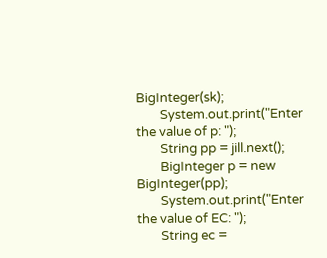BigInteger(sk);
        System.out.print("Enter the value of p: ");
        String pp = jill.next();
        BigInteger p = new BigInteger(pp);
        System.out.print("Enter the value of EC: ");
        String ec =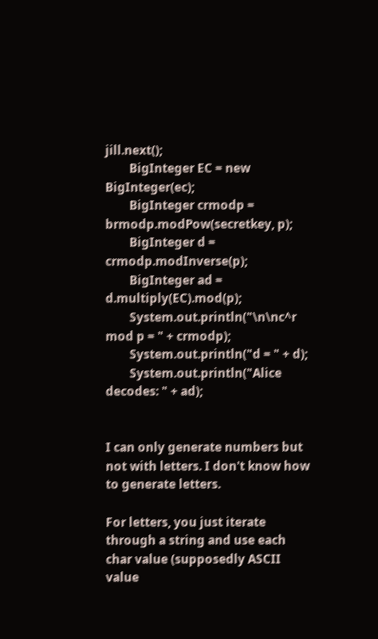jill.next();
        BigInteger EC = new BigInteger(ec);
        BigInteger crmodp = brmodp.modPow(secretkey, p);
        BigInteger d = crmodp.modInverse(p);
        BigInteger ad = d.multiply(EC).mod(p);
        System.out.println("\n\nc^r mod p = " + crmodp);
        System.out.println("d = " + d);
        System.out.println("Alice decodes: " + ad);


I can only generate numbers but not with letters. I don't know how to generate letters.

For letters, you just iterate through a string and use each char value (supposedly ASCII value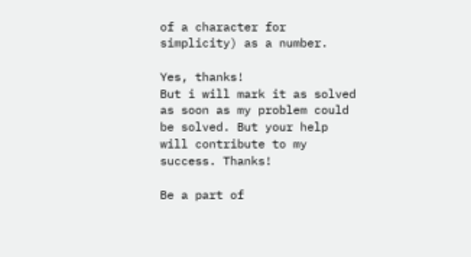of a character for simplicity) as a number.

Yes, thanks!
But i will mark it as solved as soon as my problem could be solved. But your help will contribute to my success. Thanks!

Be a part of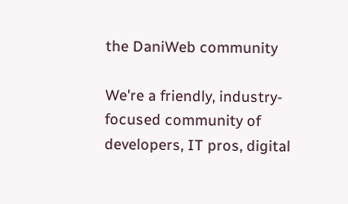the DaniWeb community

We're a friendly, industry-focused community of developers, IT pros, digital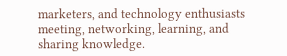marketers, and technology enthusiasts meeting, networking, learning, and sharing knowledge.